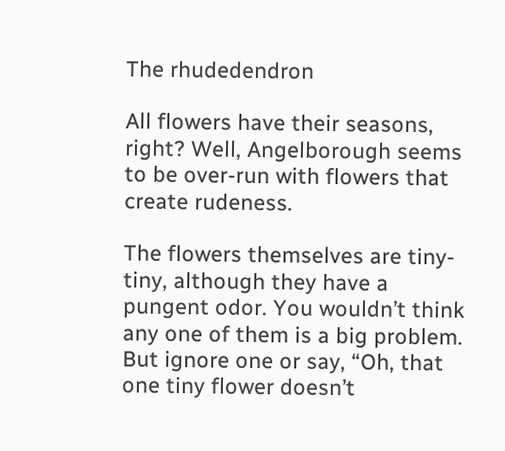The rhudedendron

All flowers have their seasons, right? Well, Angelborough seems to be over-run with flowers that create rudeness.

The flowers themselves are tiny-tiny, although they have a pungent odor. You wouldn’t think any one of them is a big problem. But ignore one or say, “Oh, that one tiny flower doesn’t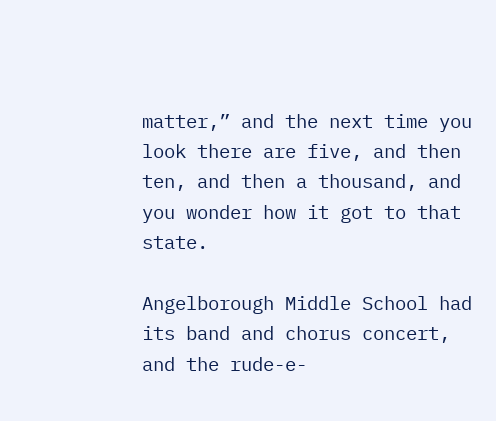matter,” and the next time you look there are five, and then ten, and then a thousand, and you wonder how it got to that state.

Angelborough Middle School had its band and chorus concert, and the rude-e-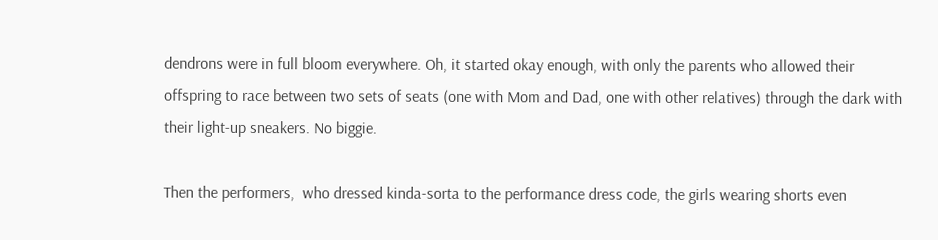dendrons were in full bloom everywhere. Oh, it started okay enough, with only the parents who allowed their offspring to race between two sets of seats (one with Mom and Dad, one with other relatives) through the dark with their light-up sneakers. No biggie.

Then the performers,  who dressed kinda-sorta to the performance dress code, the girls wearing shorts even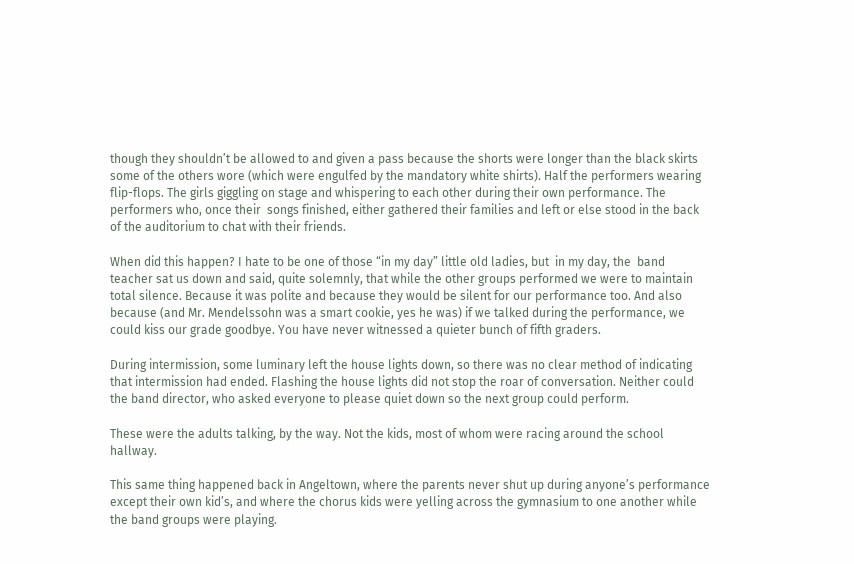though they shouldn’t be allowed to and given a pass because the shorts were longer than the black skirts some of the others wore (which were engulfed by the mandatory white shirts). Half the performers wearing flip-flops. The girls giggling on stage and whispering to each other during their own performance. The performers who, once their  songs finished, either gathered their families and left or else stood in the back of the auditorium to chat with their friends.

When did this happen? I hate to be one of those “in my day” little old ladies, but  in my day, the  band  teacher sat us down and said, quite solemnly, that while the other groups performed we were to maintain total silence. Because it was polite and because they would be silent for our performance too. And also because (and Mr. Mendelssohn was a smart cookie, yes he was) if we talked during the performance, we could kiss our grade goodbye. You have never witnessed a quieter bunch of fifth graders.

During intermission, some luminary left the house lights down, so there was no clear method of indicating that intermission had ended. Flashing the house lights did not stop the roar of conversation. Neither could the band director, who asked everyone to please quiet down so the next group could perform.

These were the adults talking, by the way. Not the kids, most of whom were racing around the school hallway.

This same thing happened back in Angeltown, where the parents never shut up during anyone’s performance except their own kid’s, and where the chorus kids were yelling across the gymnasium to one another while the band groups were playing.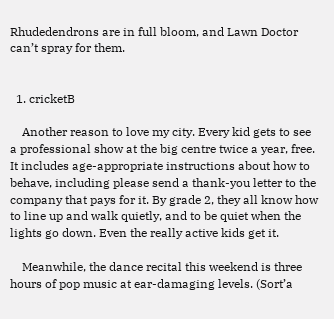Rhudedendrons are in full bloom, and Lawn Doctor can’t spray for them.


  1. cricketB

    Another reason to love my city. Every kid gets to see a professional show at the big centre twice a year, free. It includes age-appropriate instructions about how to behave, including please send a thank-you letter to the company that pays for it. By grade 2, they all know how to line up and walk quietly, and to be quiet when the lights go down. Even the really active kids get it.

    Meanwhile, the dance recital this weekend is three hours of pop music at ear-damaging levels. (Sort’a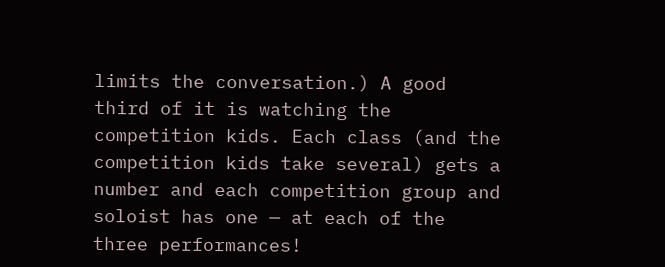limits the conversation.) A good third of it is watching the competition kids. Each class (and the competition kids take several) gets a number and each competition group and soloist has one — at each of the three performances!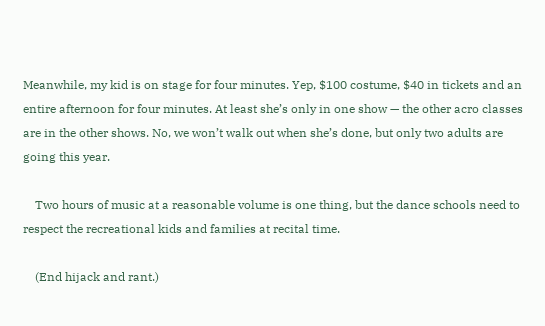Meanwhile, my kid is on stage for four minutes. Yep, $100 costume, $40 in tickets and an entire afternoon for four minutes. At least she’s only in one show — the other acro classes are in the other shows. No, we won’t walk out when she’s done, but only two adults are going this year.

    Two hours of music at a reasonable volume is one thing, but the dance schools need to respect the recreational kids and families at recital time.

    (End hijack and rant.)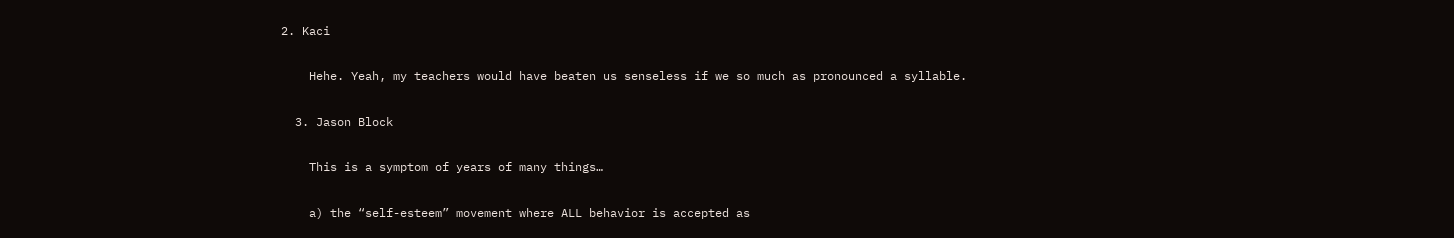2. Kaci

    Hehe. Yeah, my teachers would have beaten us senseless if we so much as pronounced a syllable.

  3. Jason Block

    This is a symptom of years of many things…

    a) the “self-esteem” movement where ALL behavior is accepted as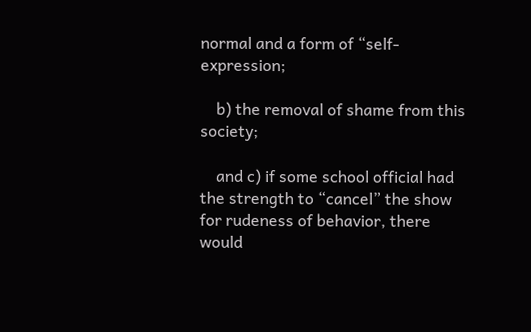normal and a form of “self-expression;

    b) the removal of shame from this society;

    and c) if some school official had the strength to “cancel” the show for rudeness of behavior, there would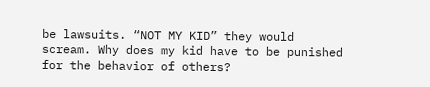be lawsuits. “NOT MY KID” they would scream. Why does my kid have to be punished for the behavior of others?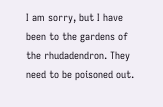I am sorry, but I have been to the gardens of the rhudadendron. They need to be poisoned out.